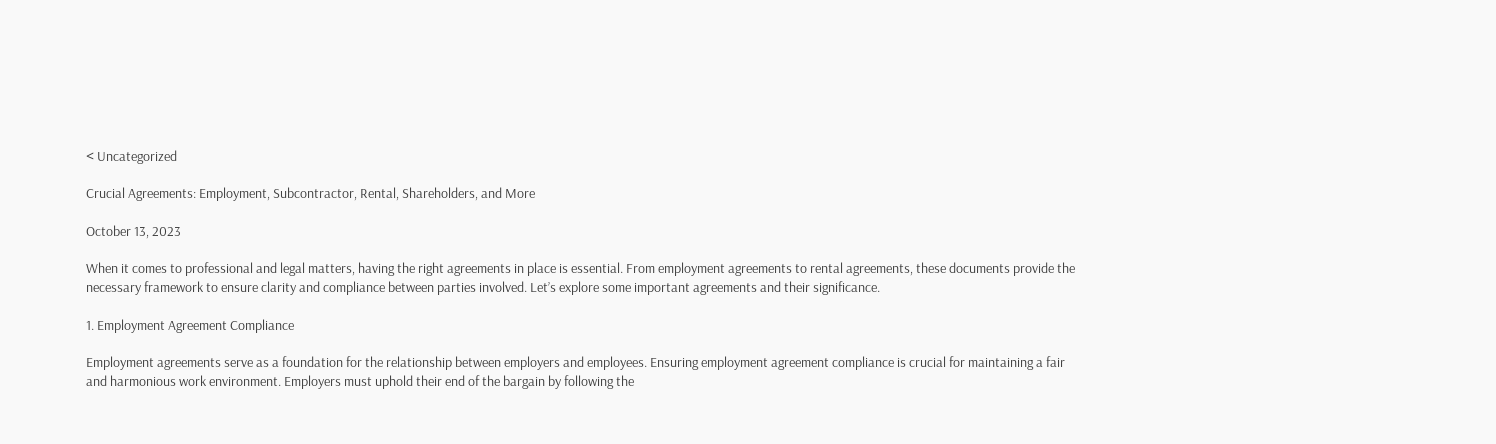< Uncategorized

Crucial Agreements: Employment, Subcontractor, Rental, Shareholders, and More

October 13, 2023

When it comes to professional and legal matters, having the right agreements in place is essential. From employment agreements to rental agreements, these documents provide the necessary framework to ensure clarity and compliance between parties involved. Let’s explore some important agreements and their significance.

1. Employment Agreement Compliance

Employment agreements serve as a foundation for the relationship between employers and employees. Ensuring employment agreement compliance is crucial for maintaining a fair and harmonious work environment. Employers must uphold their end of the bargain by following the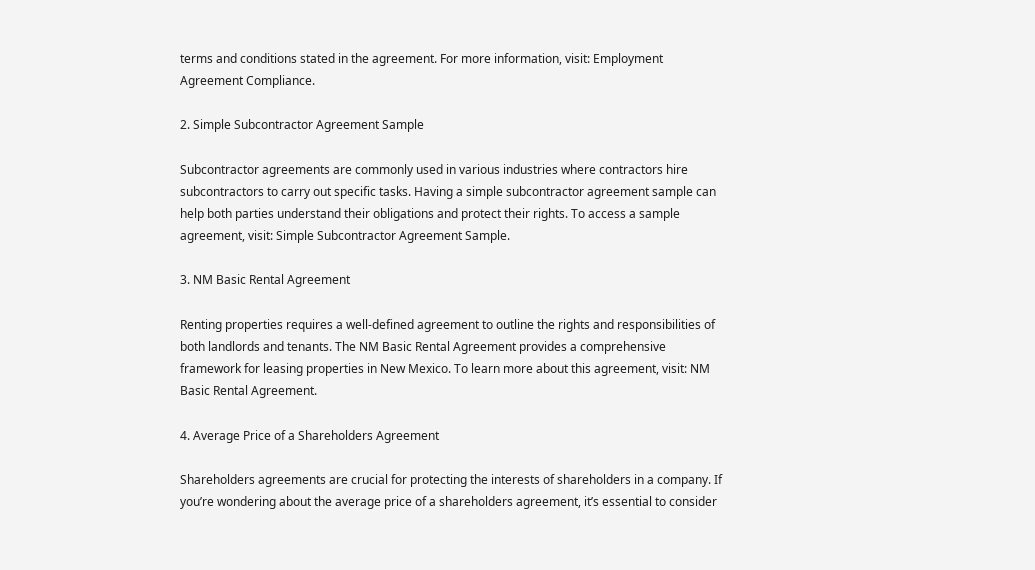terms and conditions stated in the agreement. For more information, visit: Employment Agreement Compliance.

2. Simple Subcontractor Agreement Sample

Subcontractor agreements are commonly used in various industries where contractors hire subcontractors to carry out specific tasks. Having a simple subcontractor agreement sample can help both parties understand their obligations and protect their rights. To access a sample agreement, visit: Simple Subcontractor Agreement Sample.

3. NM Basic Rental Agreement

Renting properties requires a well-defined agreement to outline the rights and responsibilities of both landlords and tenants. The NM Basic Rental Agreement provides a comprehensive framework for leasing properties in New Mexico. To learn more about this agreement, visit: NM Basic Rental Agreement.

4. Average Price of a Shareholders Agreement

Shareholders agreements are crucial for protecting the interests of shareholders in a company. If you’re wondering about the average price of a shareholders agreement, it’s essential to consider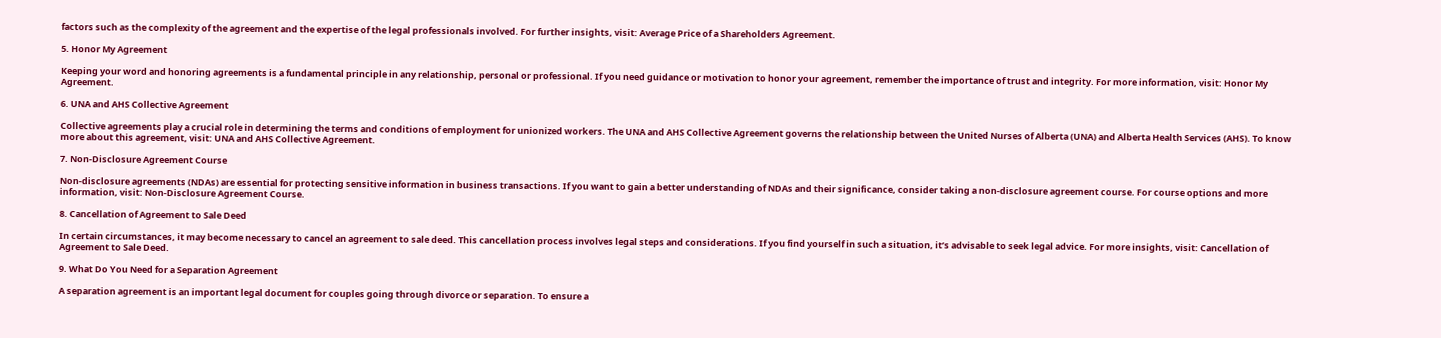factors such as the complexity of the agreement and the expertise of the legal professionals involved. For further insights, visit: Average Price of a Shareholders Agreement.

5. Honor My Agreement

Keeping your word and honoring agreements is a fundamental principle in any relationship, personal or professional. If you need guidance or motivation to honor your agreement, remember the importance of trust and integrity. For more information, visit: Honor My Agreement.

6. UNA and AHS Collective Agreement

Collective agreements play a crucial role in determining the terms and conditions of employment for unionized workers. The UNA and AHS Collective Agreement governs the relationship between the United Nurses of Alberta (UNA) and Alberta Health Services (AHS). To know more about this agreement, visit: UNA and AHS Collective Agreement.

7. Non-Disclosure Agreement Course

Non-disclosure agreements (NDAs) are essential for protecting sensitive information in business transactions. If you want to gain a better understanding of NDAs and their significance, consider taking a non-disclosure agreement course. For course options and more information, visit: Non-Disclosure Agreement Course.

8. Cancellation of Agreement to Sale Deed

In certain circumstances, it may become necessary to cancel an agreement to sale deed. This cancellation process involves legal steps and considerations. If you find yourself in such a situation, it’s advisable to seek legal advice. For more insights, visit: Cancellation of Agreement to Sale Deed.

9. What Do You Need for a Separation Agreement

A separation agreement is an important legal document for couples going through divorce or separation. To ensure a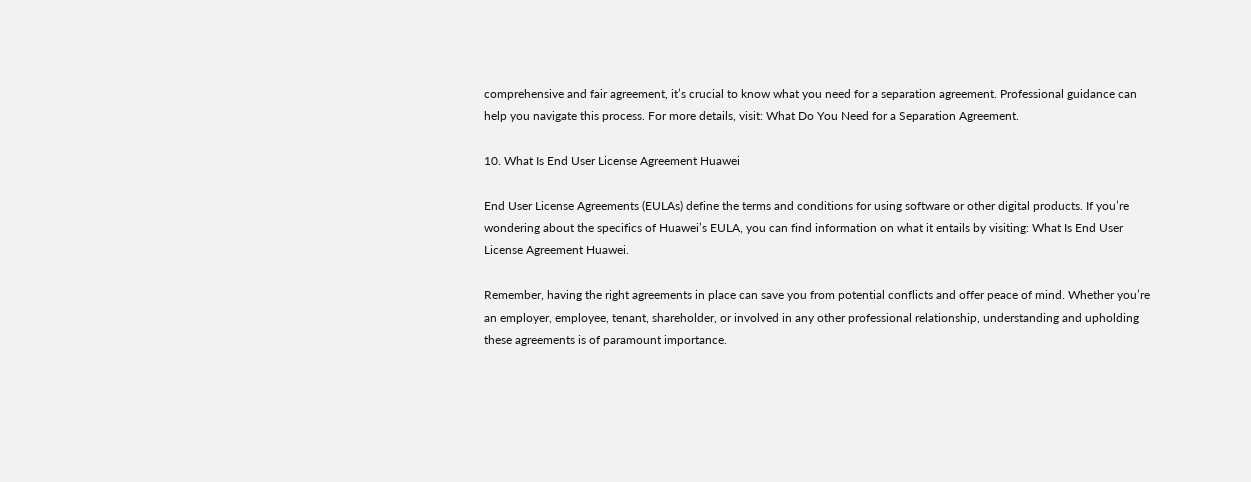comprehensive and fair agreement, it’s crucial to know what you need for a separation agreement. Professional guidance can help you navigate this process. For more details, visit: What Do You Need for a Separation Agreement.

10. What Is End User License Agreement Huawei

End User License Agreements (EULAs) define the terms and conditions for using software or other digital products. If you’re wondering about the specifics of Huawei’s EULA, you can find information on what it entails by visiting: What Is End User License Agreement Huawei.

Remember, having the right agreements in place can save you from potential conflicts and offer peace of mind. Whether you’re an employer, employee, tenant, shareholder, or involved in any other professional relationship, understanding and upholding these agreements is of paramount importance.